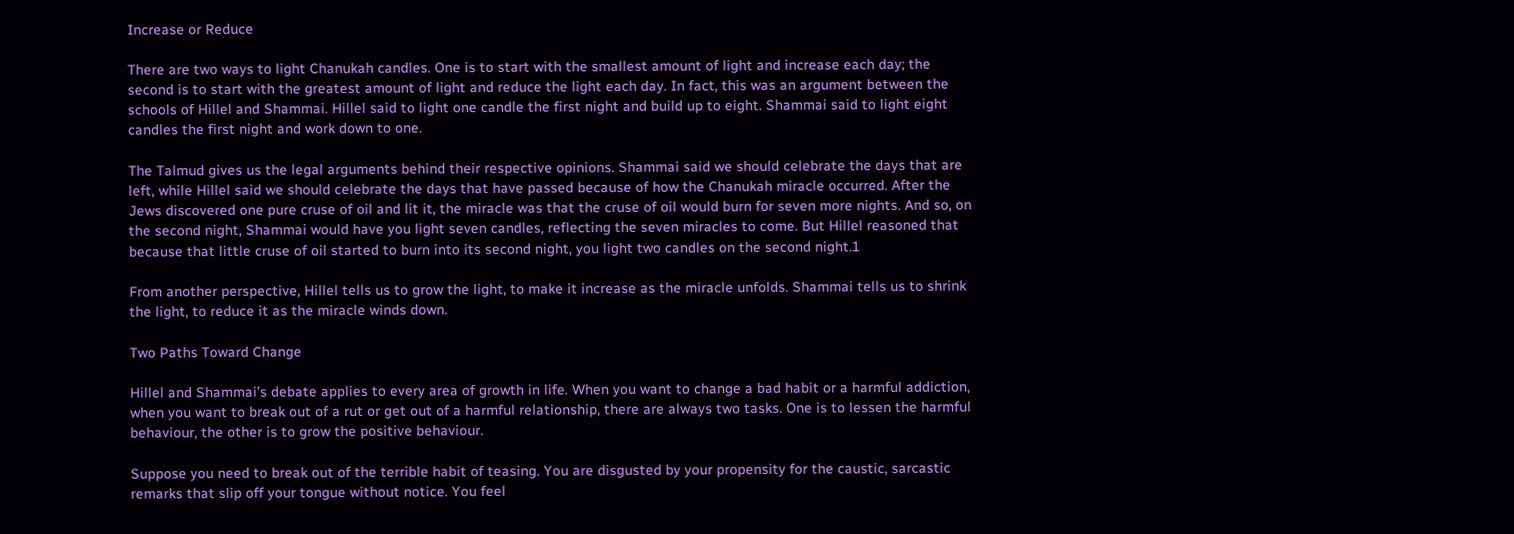Increase or Reduce

There are two ways to light Chanukah candles. One is to start with the smallest amount of light and increase each day; the second is to start with the greatest amount of light and reduce the light each day. In fact, this was an argument between the schools of Hillel and Shammai. Hillel said to light one candle the first night and build up to eight. Shammai said to light eight candles the first night and work down to one.

The Talmud gives us the legal arguments behind their respective opinions. Shammai said we should celebrate the days that are left, while Hillel said we should celebrate the days that have passed because of how the Chanukah miracle occurred. After the Jews discovered one pure cruse of oil and lit it, the miracle was that the cruse of oil would burn for seven more nights. And so, on the second night, Shammai would have you light seven candles, reflecting the seven miracles to come. But Hillel reasoned that because that little cruse of oil started to burn into its second night, you light two candles on the second night.1

From another perspective, Hillel tells us to grow the light, to make it increase as the miracle unfolds. Shammai tells us to shrink the light, to reduce it as the miracle winds down.

Two Paths Toward Change

Hillel and Shammai’s debate applies to every area of growth in life. When you want to change a bad habit or a harmful addiction, when you want to break out of a rut or get out of a harmful relationship, there are always two tasks. One is to lessen the harmful behaviour, the other is to grow the positive behaviour.

Suppose you need to break out of the terrible habit of teasing. You are disgusted by your propensity for the caustic, sarcastic remarks that slip off your tongue without notice. You feel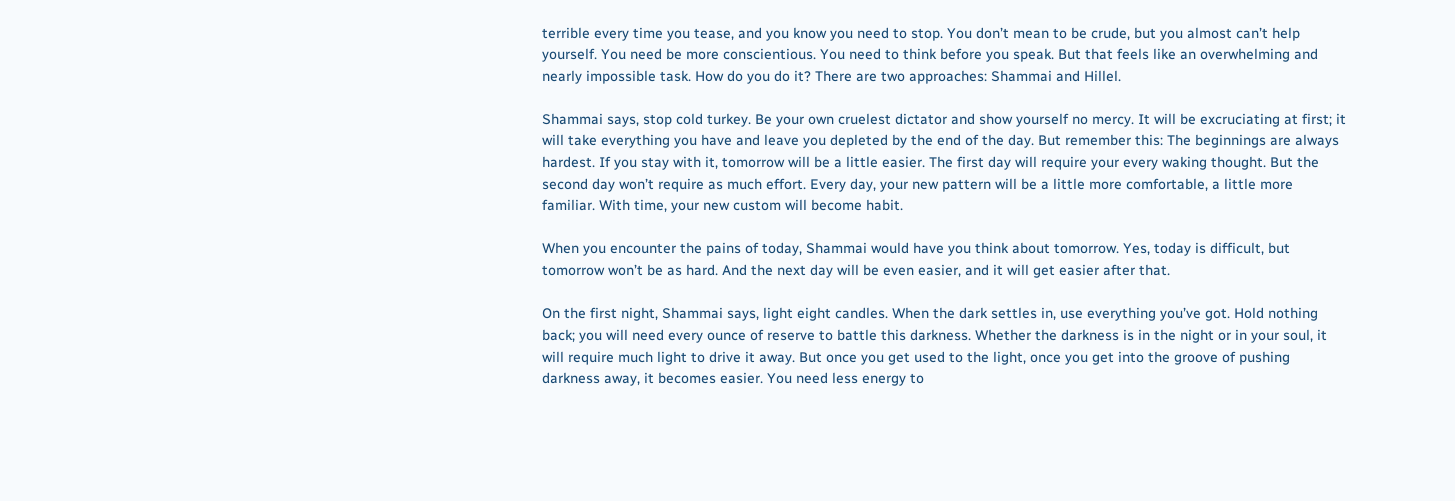terrible every time you tease, and you know you need to stop. You don’t mean to be crude, but you almost can’t help yourself. You need be more conscientious. You need to think before you speak. But that feels like an overwhelming and nearly impossible task. How do you do it? There are two approaches: Shammai and Hillel.

Shammai says, stop cold turkey. Be your own cruelest dictator and show yourself no mercy. It will be excruciating at first; it will take everything you have and leave you depleted by the end of the day. But remember this: The beginnings are always hardest. If you stay with it, tomorrow will be a little easier. The first day will require your every waking thought. But the second day won’t require as much effort. Every day, your new pattern will be a little more comfortable, a little more familiar. With time, your new custom will become habit.

When you encounter the pains of today, Shammai would have you think about tomorrow. Yes, today is difficult, but tomorrow won’t be as hard. And the next day will be even easier, and it will get easier after that.

On the first night, Shammai says, light eight candles. When the dark settles in, use everything you’ve got. Hold nothing back; you will need every ounce of reserve to battle this darkness. Whether the darkness is in the night or in your soul, it will require much light to drive it away. But once you get used to the light, once you get into the groove of pushing darkness away, it becomes easier. You need less energy to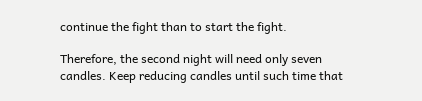continue the fight than to start the fight.

Therefore, the second night will need only seven candles. Keep reducing candles until such time that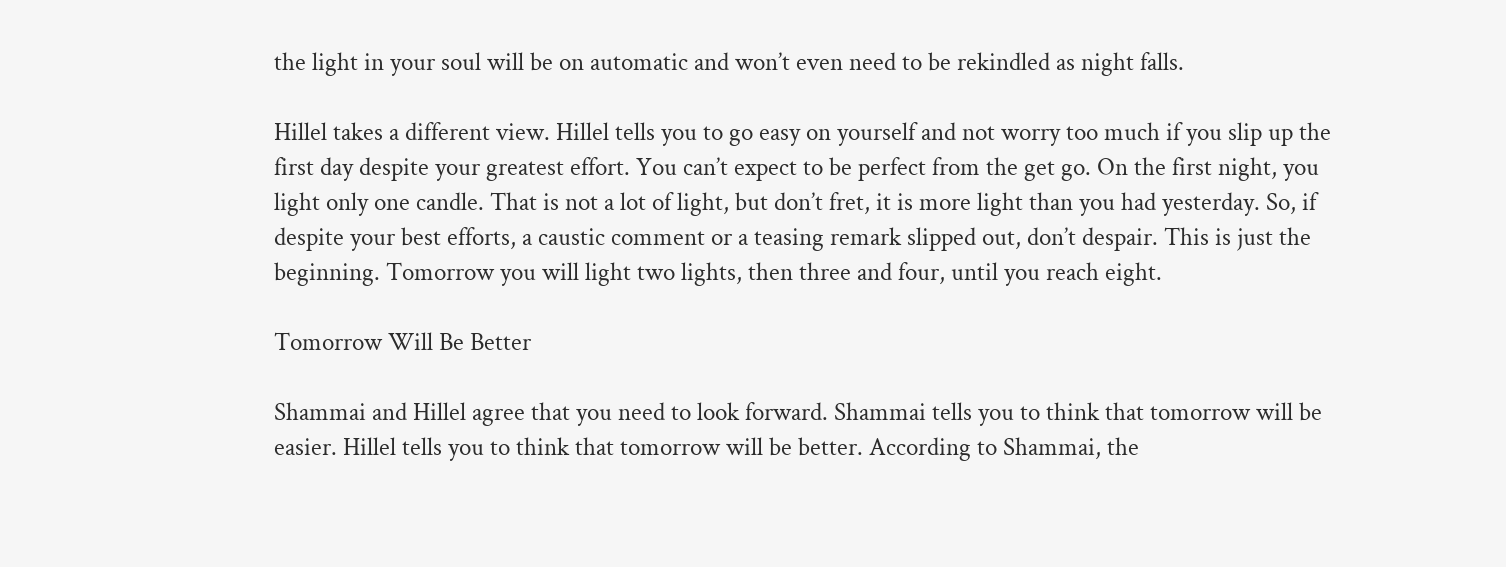the light in your soul will be on automatic and won’t even need to be rekindled as night falls.

Hillel takes a different view. Hillel tells you to go easy on yourself and not worry too much if you slip up the first day despite your greatest effort. You can’t expect to be perfect from the get go. On the first night, you light only one candle. That is not a lot of light, but don’t fret, it is more light than you had yesterday. So, if despite your best efforts, a caustic comment or a teasing remark slipped out, don’t despair. This is just the beginning. Tomorrow you will light two lights, then three and four, until you reach eight.

Tomorrow Will Be Better

Shammai and Hillel agree that you need to look forward. Shammai tells you to think that tomorrow will be easier. Hillel tells you to think that tomorrow will be better. According to Shammai, the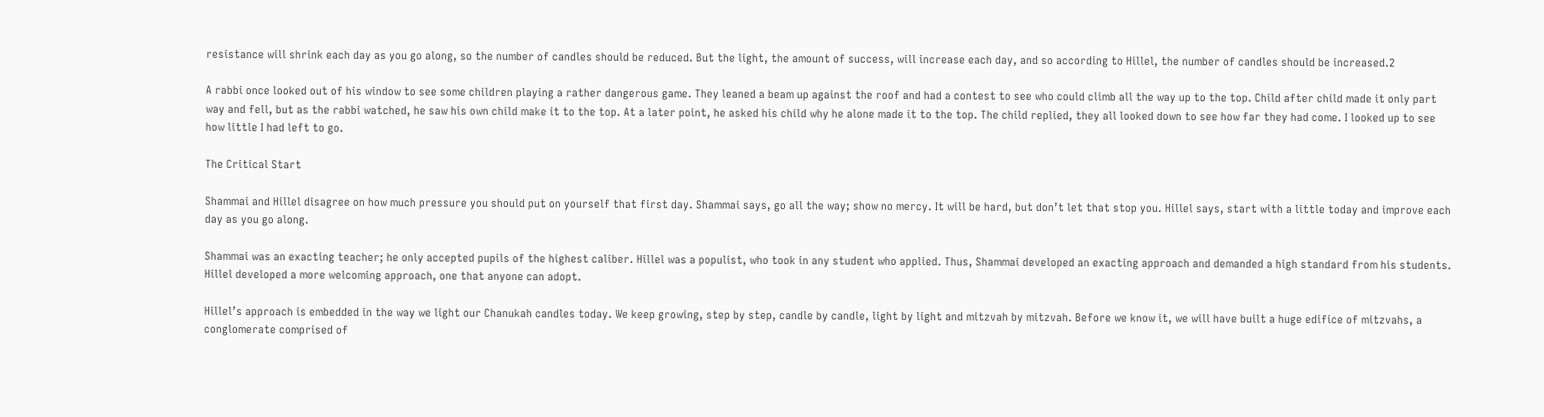resistance will shrink each day as you go along, so the number of candles should be reduced. But the light, the amount of success, will increase each day, and so according to Hillel, the number of candles should be increased.2

A rabbi once looked out of his window to see some children playing a rather dangerous game. They leaned a beam up against the roof and had a contest to see who could climb all the way up to the top. Child after child made it only part way and fell, but as the rabbi watched, he saw his own child make it to the top. At a later point, he asked his child why he alone made it to the top. The child replied, they all looked down to see how far they had come. I looked up to see how little I had left to go.

The Critical Start

Shammai and Hillel disagree on how much pressure you should put on yourself that first day. Shammai says, go all the way; show no mercy. It will be hard, but don’t let that stop you. Hillel says, start with a little today and improve each day as you go along.

Shammai was an exacting teacher; he only accepted pupils of the highest caliber. Hillel was a populist, who took in any student who applied. Thus, Shammai developed an exacting approach and demanded a high standard from his students. Hillel developed a more welcoming approach, one that anyone can adopt.

Hillel’s approach is embedded in the way we light our Chanukah candles today. We keep growing, step by step, candle by candle, light by light and mitzvah by mitzvah. Before we know it, we will have built a huge edifice of mitzvahs, a conglomerate comprised of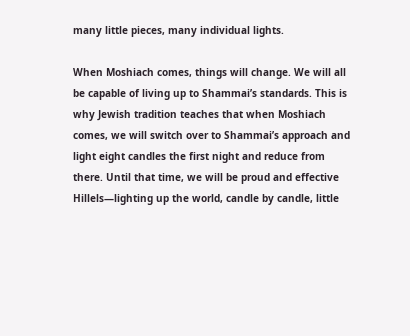many little pieces, many individual lights.

When Moshiach comes, things will change. We will all be capable of living up to Shammai’s standards. This is why Jewish tradition teaches that when Moshiach comes, we will switch over to Shammai’s approach and light eight candles the first night and reduce from there. Until that time, we will be proud and effective Hillels—lighting up the world, candle by candle, little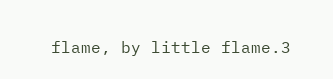flame, by little flame.3